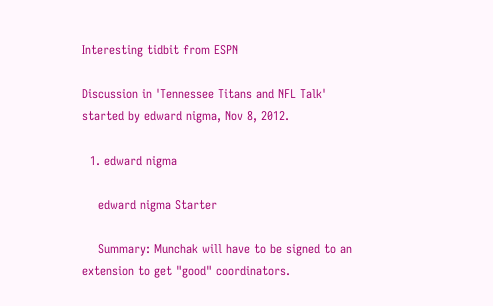Interesting tidbit from ESPN

Discussion in 'Tennessee Titans and NFL Talk' started by edward nigma, Nov 8, 2012.

  1. edward nigma

    edward nigma Starter

    Summary: Munchak will have to be signed to an extension to get "good" coordinators.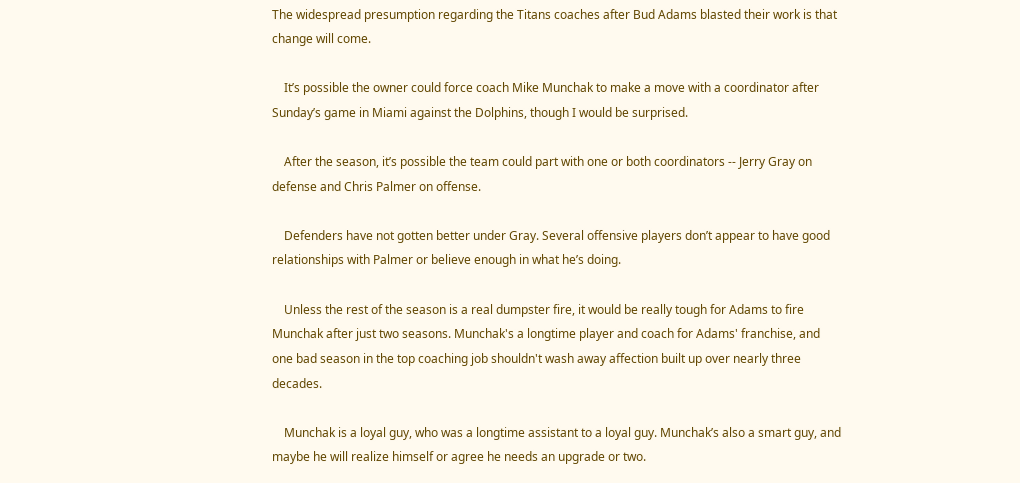The widespread presumption regarding the Titans coaches after Bud Adams blasted their work is that change will come.

    It’s possible the owner could force coach Mike Munchak to make a move with a coordinator after Sunday’s game in Miami against the Dolphins, though I would be surprised.

    After the season, it’s possible the team could part with one or both coordinators -- Jerry Gray on defense and Chris Palmer on offense.

    Defenders have not gotten better under Gray. Several offensive players don’t appear to have good relationships with Palmer or believe enough in what he’s doing.

    Unless the rest of the season is a real dumpster fire, it would be really tough for Adams to fire Munchak after just two seasons. Munchak's a longtime player and coach for Adams' franchise, and one bad season in the top coaching job shouldn't wash away affection built up over nearly three decades.

    Munchak is a loyal guy, who was a longtime assistant to a loyal guy. Munchak’s also a smart guy, and maybe he will realize himself or agree he needs an upgrade or two.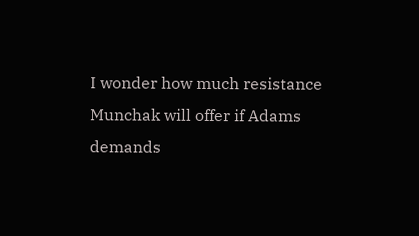I wonder how much resistance Munchak will offer if Adams demands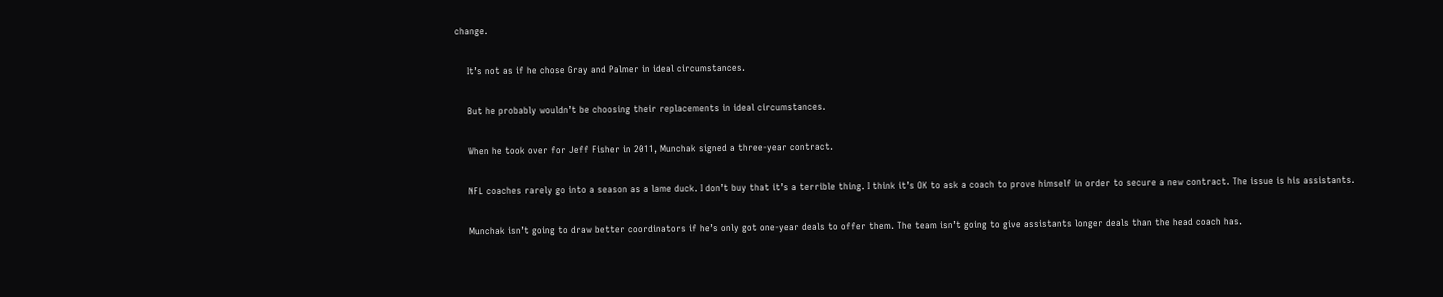change.

    It’s not as if he chose Gray and Palmer in ideal circumstances.

    But he probably wouldn’t be choosing their replacements in ideal circumstances.

    When he took over for Jeff Fisher in 2011, Munchak signed a three-year contract.

    NFL coaches rarely go into a season as a lame duck. I don’t buy that it’s a terrible thing. I think it’s OK to ask a coach to prove himself in order to secure a new contract. The issue is his assistants.

    Munchak isn’t going to draw better coordinators if he’s only got one-year deals to offer them. The team isn’t going to give assistants longer deals than the head coach has.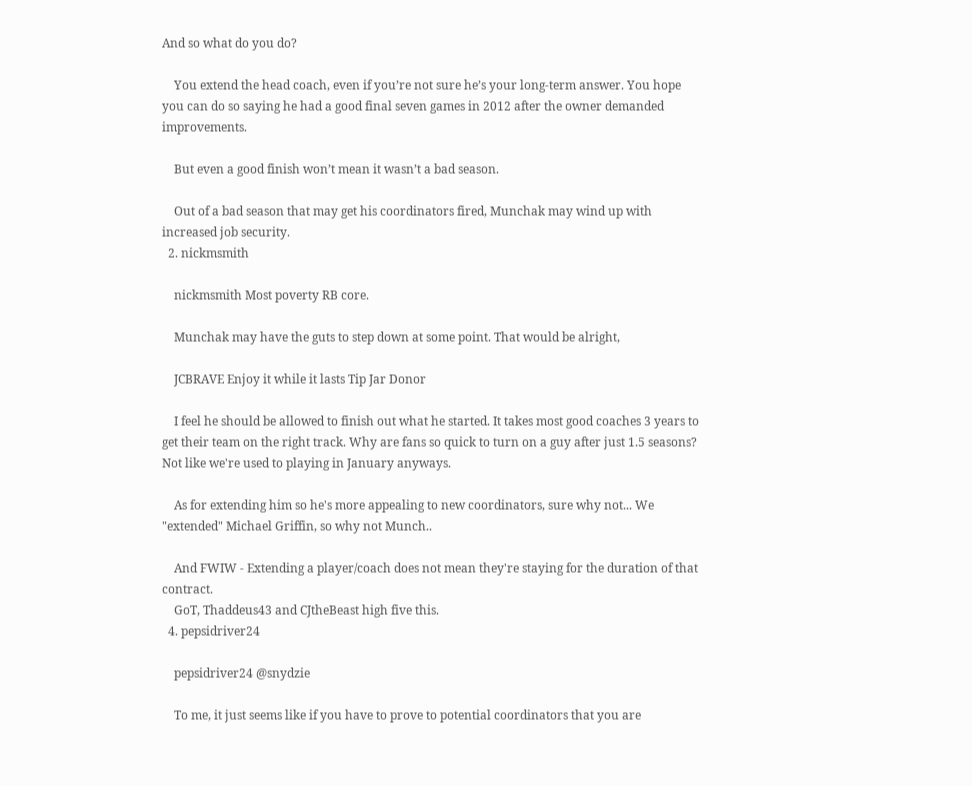And so what do you do?

    You extend the head coach, even if you’re not sure he’s your long-term answer. You hope you can do so saying he had a good final seven games in 2012 after the owner demanded improvements.

    But even a good finish won’t mean it wasn’t a bad season.

    Out of a bad season that may get his coordinators fired, Munchak may wind up with increased job security.
  2. nickmsmith

    nickmsmith Most poverty RB core.

    Munchak may have the guts to step down at some point. That would be alright,

    JCBRAVE Enjoy it while it lasts Tip Jar Donor

    I feel he should be allowed to finish out what he started. It takes most good coaches 3 years to get their team on the right track. Why are fans so quick to turn on a guy after just 1.5 seasons? Not like we're used to playing in January anyways.

    As for extending him so he's more appealing to new coordinators, sure why not... We "extended" Michael Griffin, so why not Munch..

    And FWIW - Extending a player/coach does not mean they're staying for the duration of that contract.
    GoT, Thaddeus43 and CJtheBeast high five this.
  4. pepsidriver24

    pepsidriver24 @snydzie

    To me, it just seems like if you have to prove to potential coordinators that you are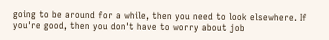going to be around for a while, then you need to look elsewhere. If you're good, then you don't have to worry about job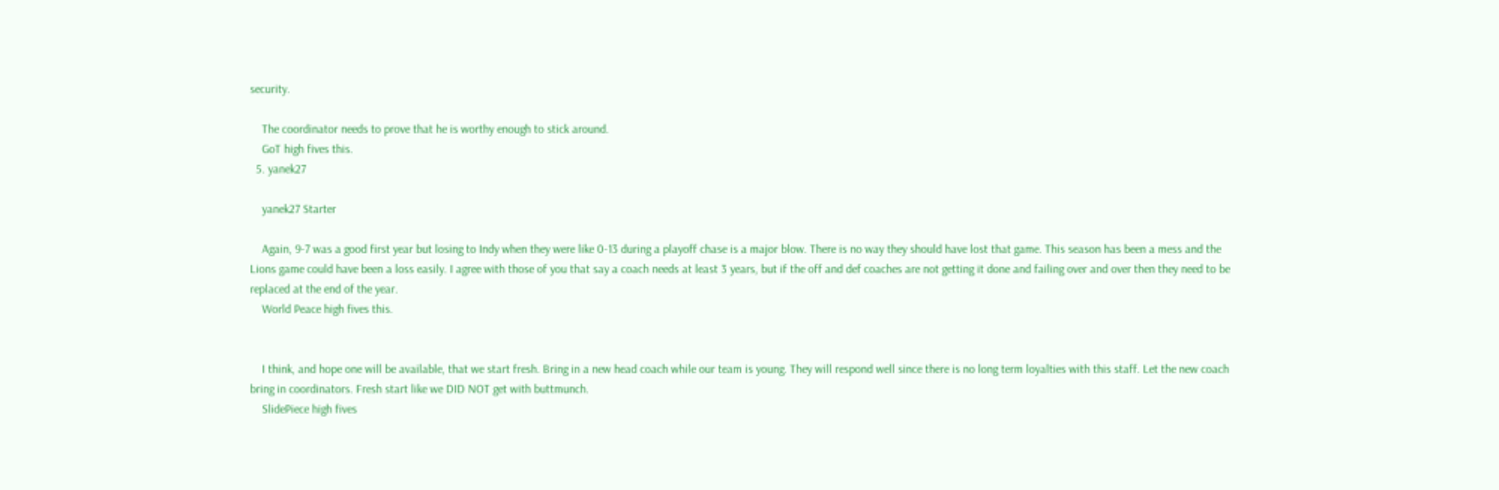security.

    The coordinator needs to prove that he is worthy enough to stick around.
    GoT high fives this.
  5. yanek27

    yanek27 Starter

    Again, 9-7 was a good first year but losing to Indy when they were like 0-13 during a playoff chase is a major blow. There is no way they should have lost that game. This season has been a mess and the Lions game could have been a loss easily. I agree with those of you that say a coach needs at least 3 years, but if the off and def coaches are not getting it done and failing over and over then they need to be replaced at the end of the year.
    World Peace high fives this.


    I think, and hope one will be available, that we start fresh. Bring in a new head coach while our team is young. They will respond well since there is no long term loyalties with this staff. Let the new coach bring in coordinators. Fresh start like we DID NOT get with buttmunch.
    SlidePiece high fives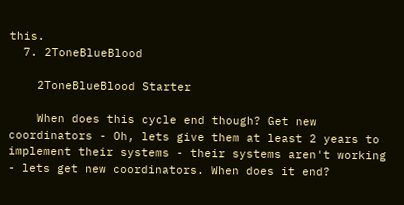this.
  7. 2ToneBlueBlood

    2ToneBlueBlood Starter

    When does this cycle end though? Get new coordinators - Oh, lets give them at least 2 years to implement their systems - their systems aren't working - lets get new coordinators. When does it end?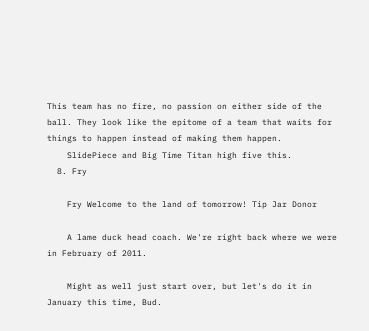This team has no fire, no passion on either side of the ball. They look like the epitome of a team that waits for things to happen instead of making them happen.
    SlidePiece and Big Time Titan high five this.
  8. Fry

    Fry Welcome to the land of tomorrow! Tip Jar Donor

    A lame duck head coach. We're right back where we were in February of 2011.

    Might as well just start over, but let's do it in January this time, Bud.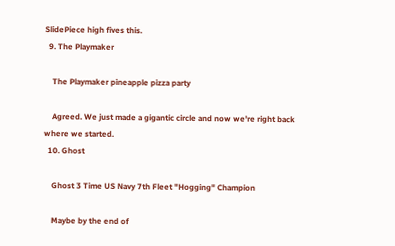SlidePiece high fives this.
  9. The Playmaker

    The Playmaker pineapple pizza party

    Agreed. We just made a gigantic circle and now we're right back where we started.
  10. Ghost

    Ghost 3 Time US Navy 7th Fleet "Hogging" Champion

    Maybe by the end of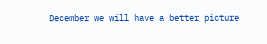December we will have a better picture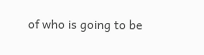of who is going to be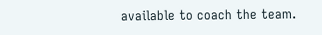available to coach the team.